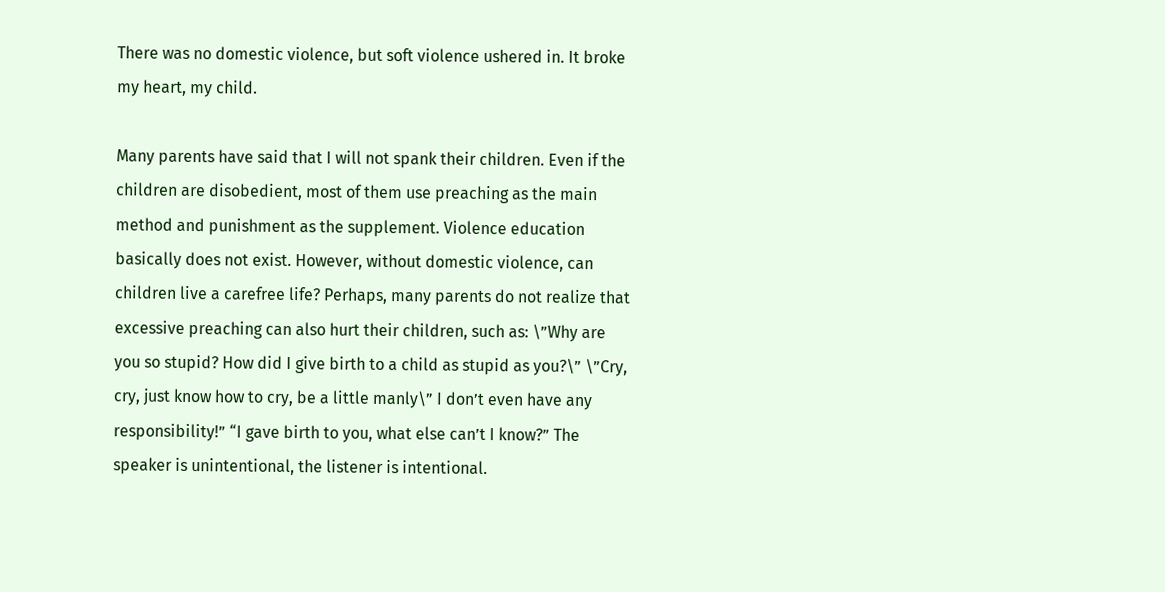There was no domestic violence, but soft violence ushered in. It broke my heart, my child.

Many parents have said that I will not spank their children. Even if the children are disobedient, most of them use preaching as the main method and punishment as the supplement. Violence education basically does not exist. However, without domestic violence, can children live a carefree life? Perhaps, many parents do not realize that excessive preaching can also hurt their children, such as: \”Why are you so stupid? How did I give birth to a child as stupid as you?\” \”Cry, cry, just know how to cry, be a little manly\” I don’t even have any responsibility!” “I gave birth to you, what else can’t I know?” The speaker is unintentional, the listener is intentional.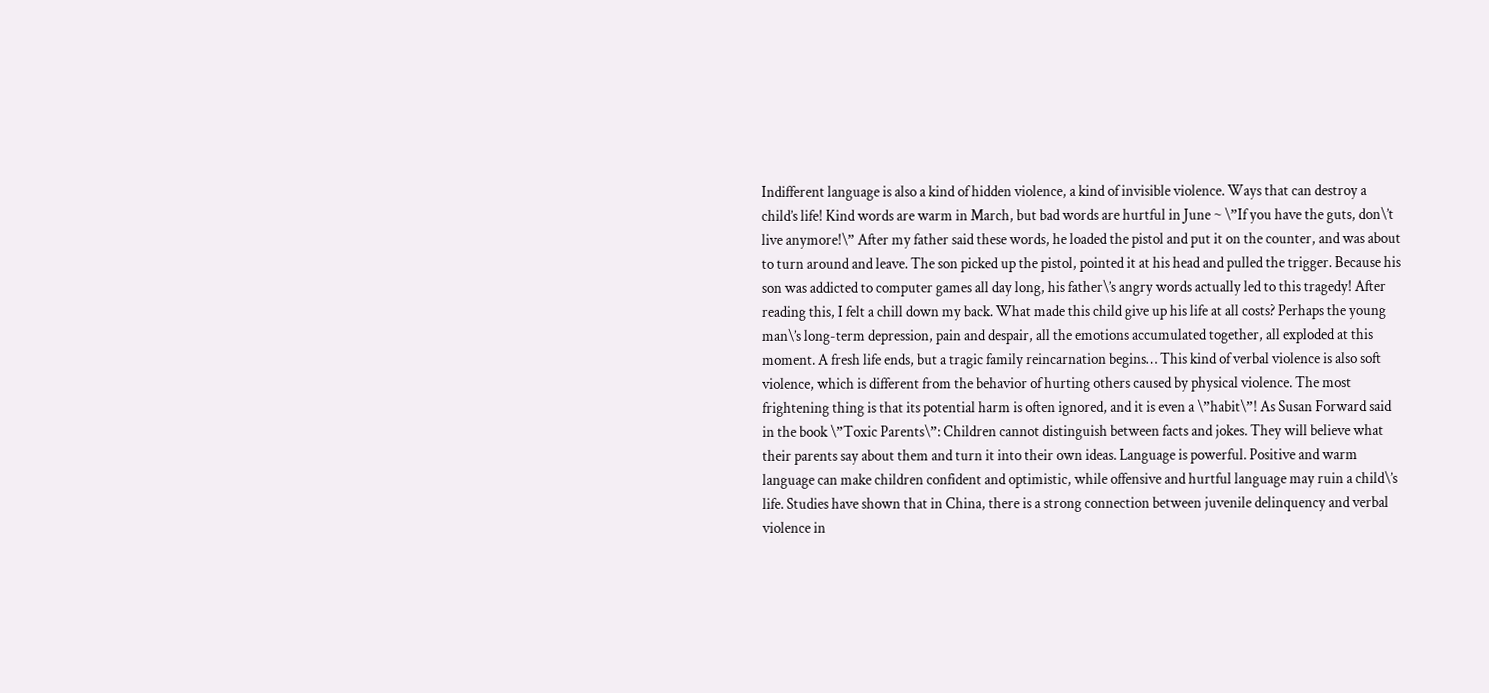Indifferent language is also a kind of hidden violence, a kind of invisible violence. Ways that can destroy a child’s life! Kind words are warm in March, but bad words are hurtful in June ~ \”If you have the guts, don\’t live anymore!\” After my father said these words, he loaded the pistol and put it on the counter, and was about to turn around and leave. The son picked up the pistol, pointed it at his head and pulled the trigger. Because his son was addicted to computer games all day long, his father\’s angry words actually led to this tragedy! After reading this, I felt a chill down my back. What made this child give up his life at all costs? Perhaps the young man\’s long-term depression, pain and despair, all the emotions accumulated together, all exploded at this moment. A fresh life ends, but a tragic family reincarnation begins… This kind of verbal violence is also soft violence, which is different from the behavior of hurting others caused by physical violence. The most frightening thing is that its potential harm is often ignored, and it is even a \”habit\”! As Susan Forward said in the book \”Toxic Parents\”: Children cannot distinguish between facts and jokes. They will believe what their parents say about them and turn it into their own ideas. Language is powerful. Positive and warm language can make children confident and optimistic, while offensive and hurtful language may ruin a child\’s life. Studies have shown that in China, there is a strong connection between juvenile delinquency and verbal violence in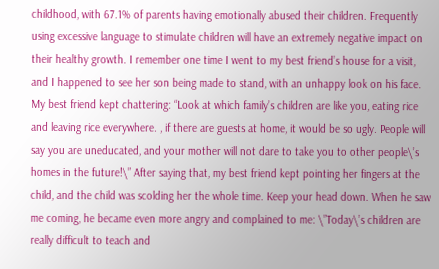childhood, with 67.1% of parents having emotionally abused their children. Frequently using excessive language to stimulate children will have an extremely negative impact on their healthy growth. I remember one time I went to my best friend’s house for a visit, and I happened to see her son being made to stand, with an unhappy look on his face. My best friend kept chattering: “Look at which family’s children are like you, eating rice and leaving rice everywhere. , if there are guests at home, it would be so ugly. People will say you are uneducated, and your mother will not dare to take you to other people\’s homes in the future!\” After saying that, my best friend kept pointing her fingers at the child, and the child was scolding her the whole time. Keep your head down. When he saw me coming, he became even more angry and complained to me: \”Today\’s children are really difficult to teach and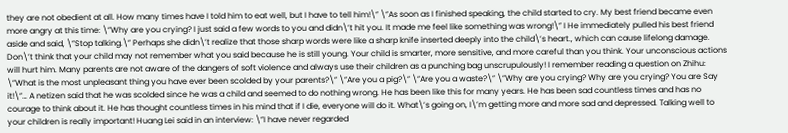they are not obedient at all. How many times have I told him to eat well, but I have to tell him!\” \”As soon as I finished speaking, the child started to cry. My best friend became even more angry at this time: \”Why are you crying? I just said a few words to you and didn\’t hit you. It made me feel like something was wrong!\” I He immediately pulled his best friend aside and said, \”Stop talking.\” Perhaps she didn\’t realize that those sharp words were like a sharp knife inserted deeply into the child\’s heart., which can cause lifelong damage. Don\’t think that your child may not remember what you said because he is still young. Your child is smarter, more sensitive, and more careful than you think. Your unconscious actions will hurt him. Many parents are not aware of the dangers of soft violence and always use their children as a punching bag unscrupulously! I remember reading a question on Zhihu: \”What is the most unpleasant thing you have ever been scolded by your parents?\” \”Are you a pig?\” \”Are you a waste?\” \”Why are you crying? Why are you crying? You are Say it!\”… A netizen said that he was scolded since he was a child and seemed to do nothing wrong. He has been like this for many years. He has been sad countless times and has no courage to think about it. He has thought countless times in his mind that if I die, everyone will do it. What\’s going on, I\’m getting more and more sad and depressed. Talking well to your children is really important! Huang Lei said in an interview: \”I have never regarded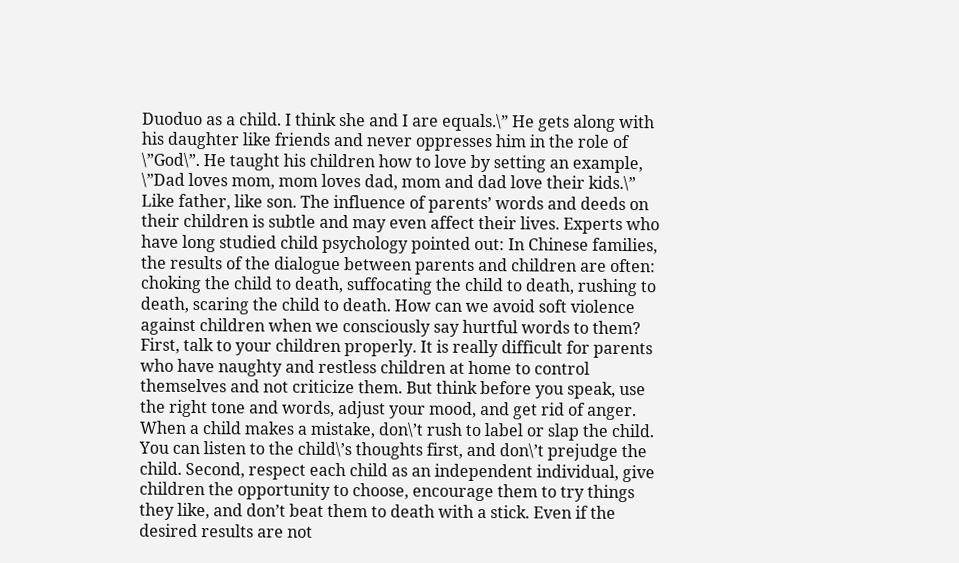Duoduo as a child. I think she and I are equals.\” He gets along with his daughter like friends and never oppresses him in the role of \”God\”. He taught his children how to love by setting an example, \”Dad loves mom, mom loves dad, mom and dad love their kids.\” Like father, like son. The influence of parents’ words and deeds on their children is subtle and may even affect their lives. Experts who have long studied child psychology pointed out: In Chinese families, the results of the dialogue between parents and children are often: choking the child to death, suffocating the child to death, rushing to death, scaring the child to death. How can we avoid soft violence against children when we consciously say hurtful words to them? First, talk to your children properly. It is really difficult for parents who have naughty and restless children at home to control themselves and not criticize them. But think before you speak, use the right tone and words, adjust your mood, and get rid of anger. When a child makes a mistake, don\’t rush to label or slap the child. You can listen to the child\’s thoughts first, and don\’t prejudge the child. Second, respect each child as an independent individual, give children the opportunity to choose, encourage them to try things they like, and don’t beat them to death with a stick. Even if the desired results are not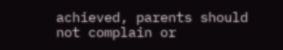achieved, parents should not complain or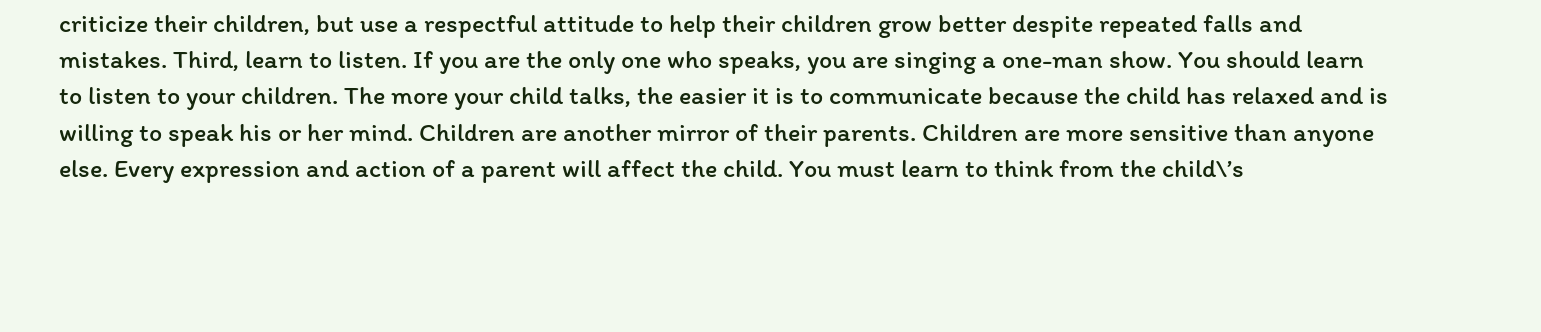criticize their children, but use a respectful attitude to help their children grow better despite repeated falls and mistakes. Third, learn to listen. If you are the only one who speaks, you are singing a one-man show. You should learn to listen to your children. The more your child talks, the easier it is to communicate because the child has relaxed and is willing to speak his or her mind. Children are another mirror of their parents. Children are more sensitive than anyone else. Every expression and action of a parent will affect the child. You must learn to think from the child\’s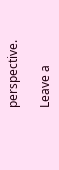perspective.

Leave a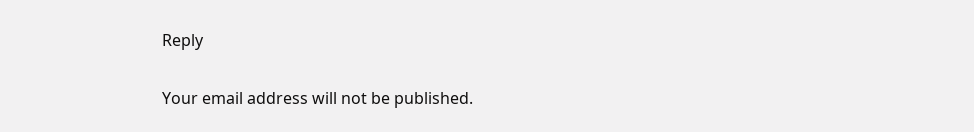Reply

Your email address will not be published.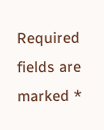Required fields are marked *